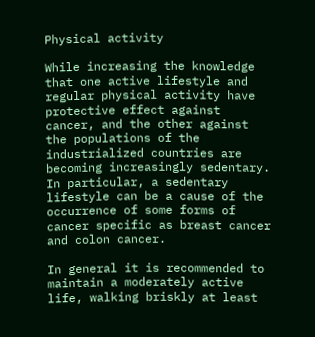Physical activity

While increasing the knowledge that one active lifestyle and regular physical activity have protective effect against cancer, and the other against the populations of the industrialized countries are becoming increasingly sedentary.
In particular, a sedentary lifestyle can be a cause of the occurrence of some forms of cancer specific as breast cancer and colon cancer.

In general it is recommended to maintain a moderately active life, walking briskly at least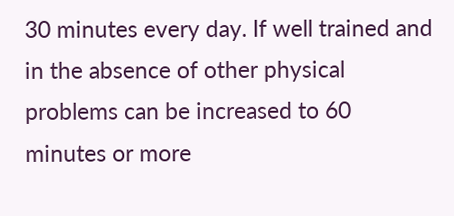30 minutes every day. If well trained and in the absence of other physical problems can be increased to 60 minutes or more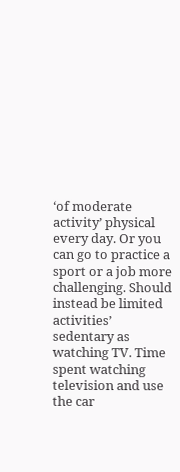‘of moderate activity’ physical every day. Or you can go to practice a sport or a job more challenging. Should instead be limited activities’ sedentary as watching TV. Time spent watching television and use the car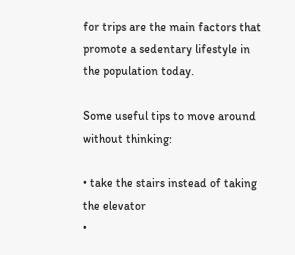for trips are the main factors that promote a sedentary lifestyle in the population today.

Some useful tips to move around without thinking:

• take the stairs instead of taking the elevator
•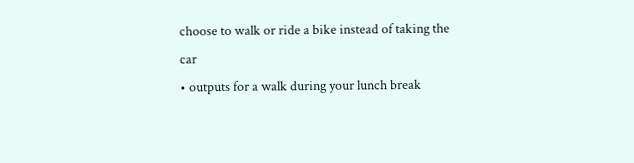choose to walk or ride a bike instead of taking the car
• outputs for a walk during your lunch break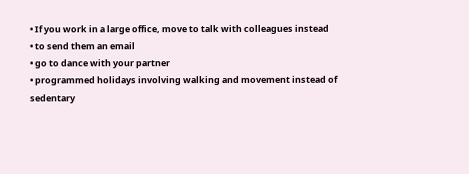• If you work in a large office, move to talk with colleagues instead
• to send them an email
• go to dance with your partner
• programmed holidays involving walking and movement instead of sedentary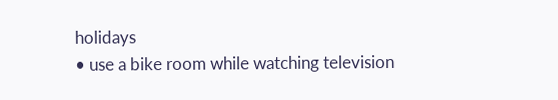holidays
• use a bike room while watching television